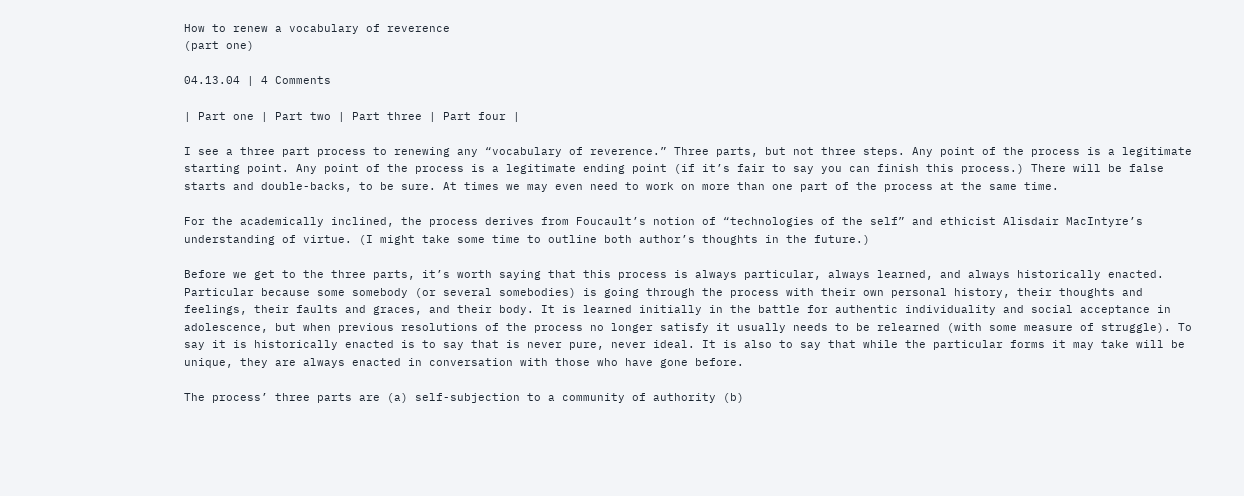How to renew a vocabulary of reverence
(part one)

04.13.04 | 4 Comments

| Part one | Part two | Part three | Part four |

I see a three part process to renewing any “vocabulary of reverence.” Three parts, but not three steps. Any point of the process is a legitimate starting point. Any point of the process is a legitimate ending point (if it’s fair to say you can finish this process.) There will be false starts and double-backs, to be sure. At times we may even need to work on more than one part of the process at the same time.

For the academically inclined, the process derives from Foucault’s notion of “technologies of the self” and ethicist Alisdair MacIntyre’s understanding of virtue. (I might take some time to outline both author’s thoughts in the future.)

Before we get to the three parts, it’s worth saying that this process is always particular, always learned, and always historically enacted. Particular because some somebody (or several somebodies) is going through the process with their own personal history, their thoughts and feelings, their faults and graces, and their body. It is learned initially in the battle for authentic individuality and social acceptance in adolescence, but when previous resolutions of the process no longer satisfy it usually needs to be relearned (with some measure of struggle). To say it is historically enacted is to say that is never pure, never ideal. It is also to say that while the particular forms it may take will be unique, they are always enacted in conversation with those who have gone before.

The process’ three parts are (a) self-subjection to a community of authority (b)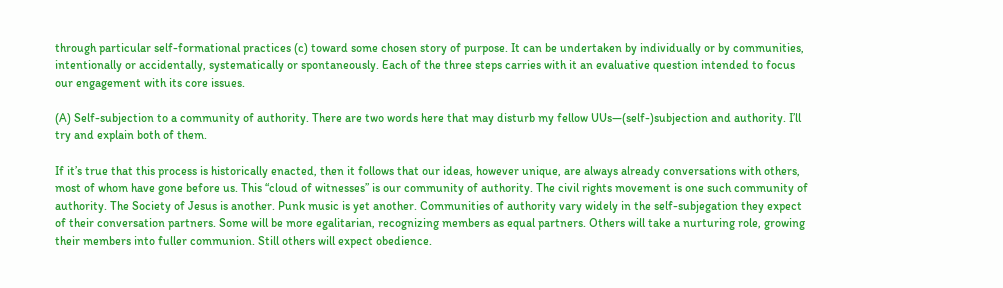through particular self-formational practices (c) toward some chosen story of purpose. It can be undertaken by individually or by communities, intentionally or accidentally, systematically or spontaneously. Each of the three steps carries with it an evaluative question intended to focus our engagement with its core issues.

(A) Self-subjection to a community of authority. There are two words here that may disturb my fellow UUs—(self-)subjection and authority. I’ll try and explain both of them.

If it’s true that this process is historically enacted, then it follows that our ideas, however unique, are always already conversations with others, most of whom have gone before us. This “cloud of witnesses” is our community of authority. The civil rights movement is one such community of authority. The Society of Jesus is another. Punk music is yet another. Communities of authority vary widely in the self-subjegation they expect of their conversation partners. Some will be more egalitarian, recognizing members as equal partners. Others will take a nurturing role, growing their members into fuller communion. Still others will expect obedience.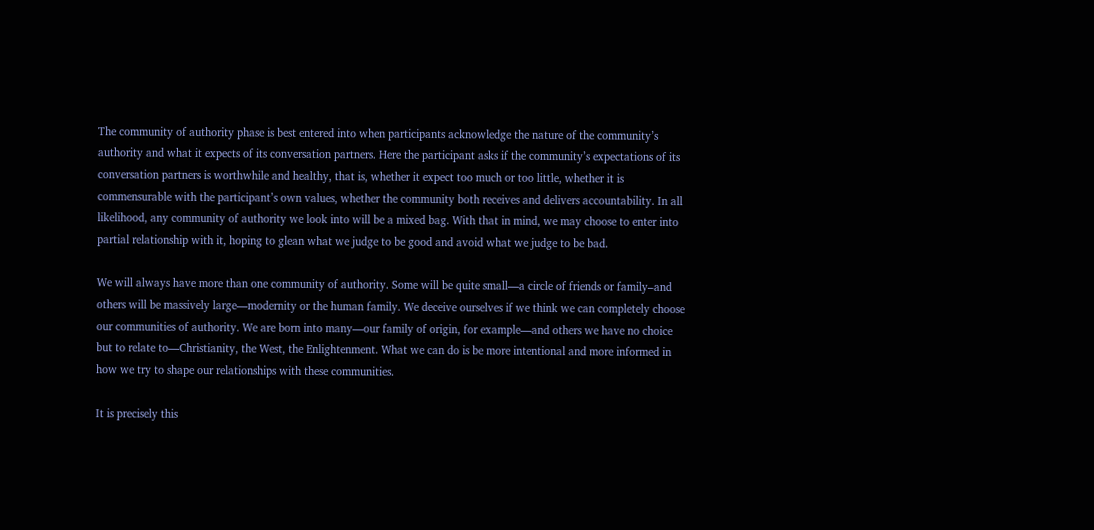The community of authority phase is best entered into when participants acknowledge the nature of the community’s authority and what it expects of its conversation partners. Here the participant asks if the community’s expectations of its conversation partners is worthwhile and healthy, that is, whether it expect too much or too little, whether it is commensurable with the participant’s own values, whether the community both receives and delivers accountability. In all likelihood, any community of authority we look into will be a mixed bag. With that in mind, we may choose to enter into partial relationship with it, hoping to glean what we judge to be good and avoid what we judge to be bad.

We will always have more than one community of authority. Some will be quite small—a circle of friends or family–and others will be massively large—modernity or the human family. We deceive ourselves if we think we can completely choose our communities of authority. We are born into many—our family of origin, for example—and others we have no choice but to relate to—Christianity, the West, the Enlightenment. What we can do is be more intentional and more informed in how we try to shape our relationships with these communities.

It is precisely this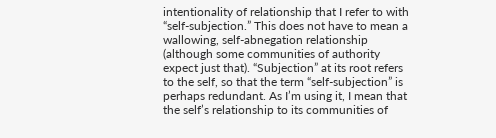intentionality of relationship that I refer to with “self-subjection.” This does not have to mean a wallowing, self-abnegation relationship (although some communities of authority expect just that). “Subjection” at its root refers to the self, so that the term “self-subjection” is perhaps redundant. As I’m using it, I mean that the self’s relationship to its communities of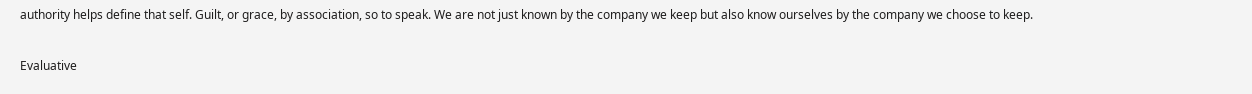authority helps define that self. Guilt, or grace, by association, so to speak. We are not just known by the company we keep but also know ourselves by the company we choose to keep.

Evaluative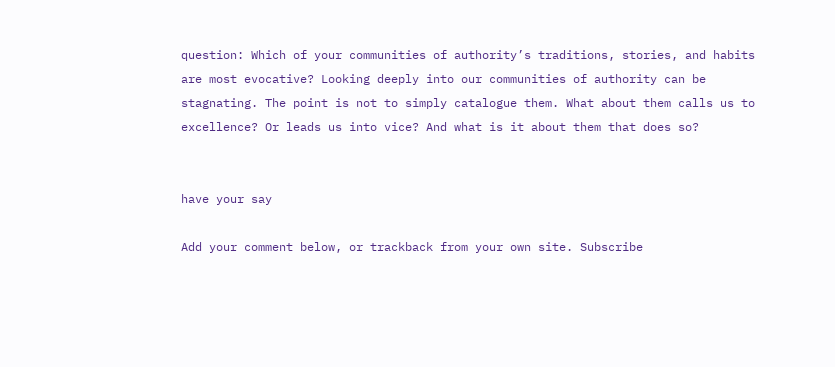question: Which of your communities of authority’s traditions, stories, and habits are most evocative? Looking deeply into our communities of authority can be stagnating. The point is not to simply catalogue them. What about them calls us to excellence? Or leads us into vice? And what is it about them that does so?


have your say

Add your comment below, or trackback from your own site. Subscribe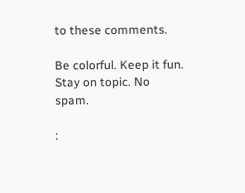to these comments.

Be colorful. Keep it fun. Stay on topic. No spam.

: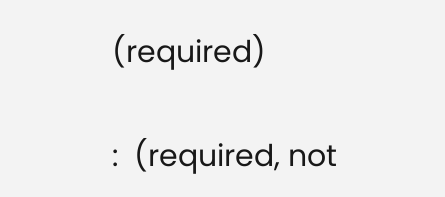(required)

:  (required, not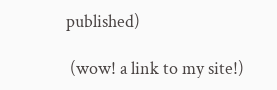published)

 (wow! a link to my site!)